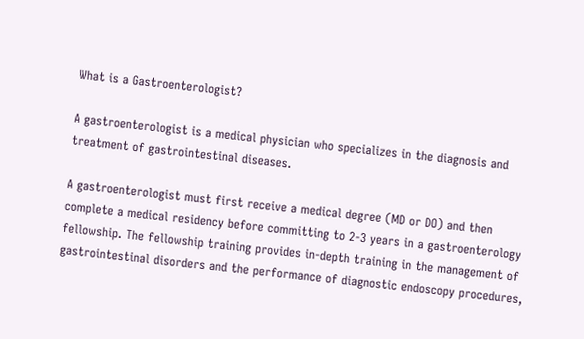What is a Gastroenterologist?

A gastroenterologist is a medical physician who specializes in the diagnosis and treatment of gastrointestinal diseases.

A gastroenterologist must first receive a medical degree (MD or DO) and then complete a medical residency before committing to 2-3 years in a gastroenterology fellowship. The fellowship training provides in-depth training in the management of gastrointestinal disorders and the performance of diagnostic endoscopy procedures,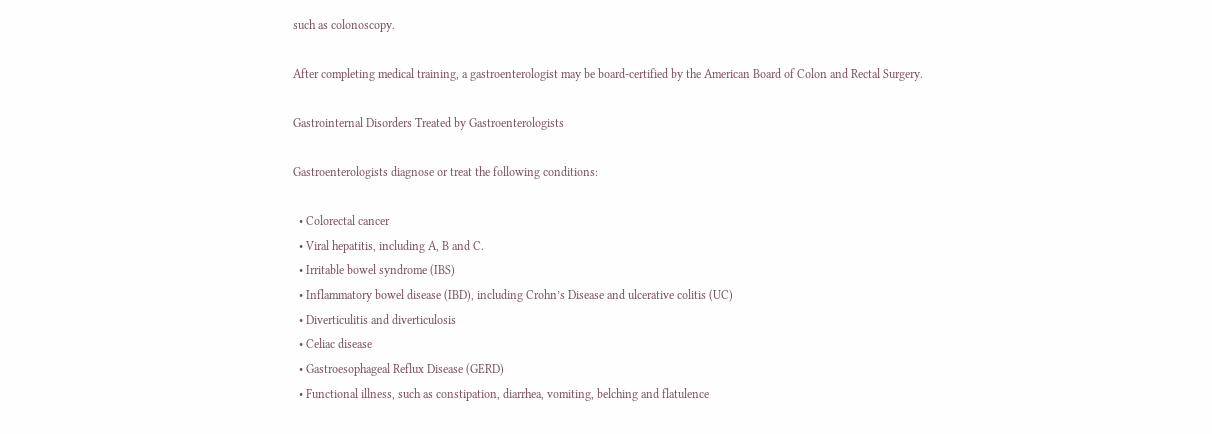such as colonoscopy.

After completing medical training, a gastroenterologist may be board-certified by the American Board of Colon and Rectal Surgery.

Gastrointernal Disorders Treated by Gastroenterologists

Gastroenterologists diagnose or treat the following conditions:

  • Colorectal cancer
  • Viral hepatitis, including A, B and C.
  • Irritable bowel syndrome (IBS)
  • Inflammatory bowel disease (IBD), including Crohn’s Disease and ulcerative colitis (UC)
  • Diverticulitis and diverticulosis
  • Celiac disease
  • Gastroesophageal Reflux Disease (GERD)
  • Functional illness, such as constipation, diarrhea, vomiting, belching and flatulence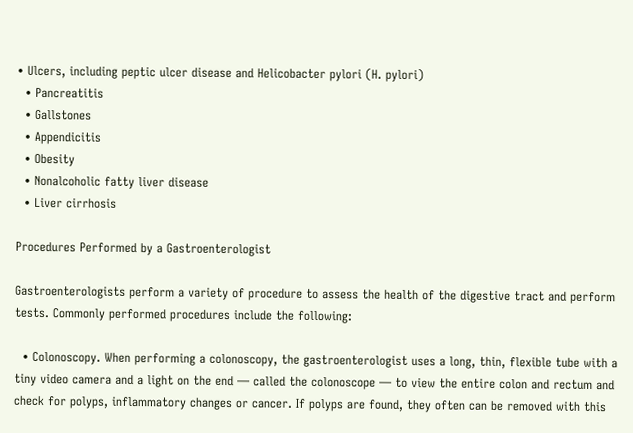• Ulcers, including peptic ulcer disease and Helicobacter pylori (H. pylori)
  • Pancreatitis
  • Gallstones
  • Appendicitis
  • Obesity
  • Nonalcoholic fatty liver disease
  • Liver cirrhosis

Procedures Performed by a Gastroenterologist

Gastroenterologists perform a variety of procedure to assess the health of the digestive tract and perform tests. Commonly performed procedures include the following:

  • Colonoscopy. When performing a colonoscopy, the gastroenterologist uses a long, thin, flexible tube with a tiny video camera and a light on the end — called the colonoscope — to view the entire colon and rectum and check for polyps, inflammatory changes or cancer. If polyps are found, they often can be removed with this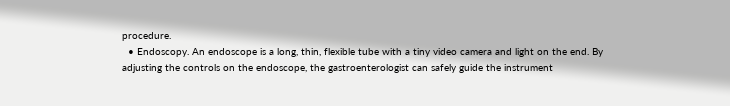procedure.
  • Endoscopy. An endoscope is a long, thin, flexible tube with a tiny video camera and light on the end. By adjusting the controls on the endoscope, the gastroenterologist can safely guide the instrument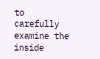to carefully examine the inside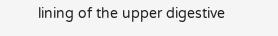lining of the upper digestive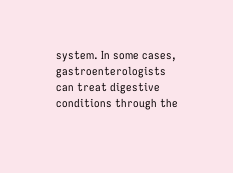system. In some cases, gastroenterologists can treat digestive conditions through the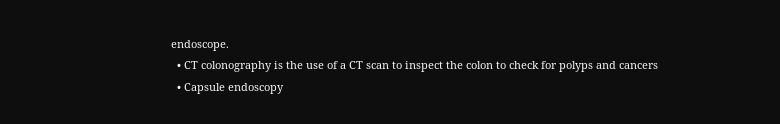endoscope.
  • CT colonography is the use of a CT scan to inspect the colon to check for polyps and cancers
  • Capsule endoscopy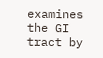examines the GI tract by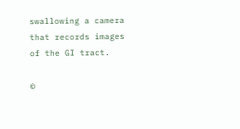swallowing a camera that records images of the GI tract.

©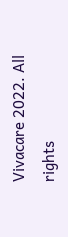Vivacare 2022. All rights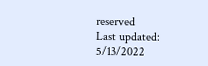reserved
Last updated: 5/13/2022